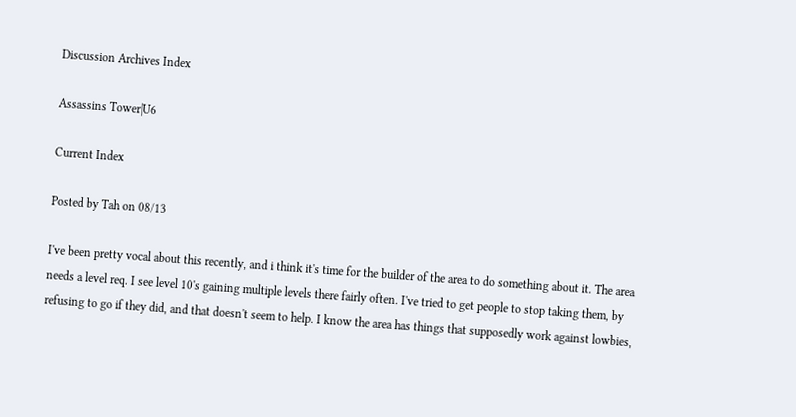Discussion Archives Index

Assassins Tower|U6

Current Index

Posted by Tah on 08/13

I've been pretty vocal about this recently, and i think it's time for the builder of the area to do something about it. The area needs a level req. I see level 10's gaining multiple levels there fairly often. I've tried to get people to stop taking them, by refusing to go if they did, and that doesn't seem to help. I know the area has things that supposedly work against lowbies,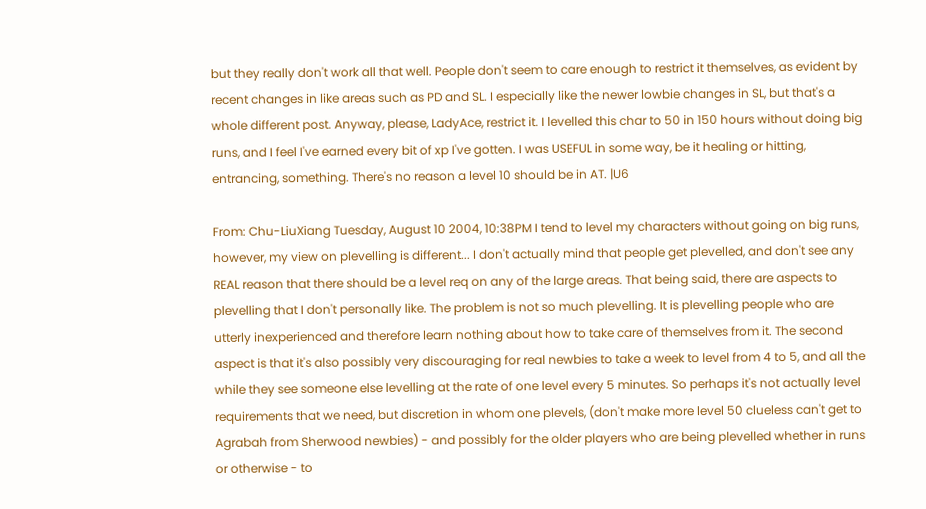but they really don't work all that well. People don't seem to care enough to restrict it themselves, as evident by recent changes in like areas such as PD and SL. I especially like the newer lowbie changes in SL, but that's a whole different post. Anyway, please, LadyAce, restrict it. I levelled this char to 50 in 150 hours without doing big runs, and I feel I've earned every bit of xp I've gotten. I was USEFUL in some way, be it healing or hitting, entrancing, something. There's no reason a level 10 should be in AT. |U6

From: Chu-LiuXiang Tuesday, August 10 2004, 10:38PM I tend to level my characters without going on big runs, however, my view on plevelling is different... I don't actually mind that people get plevelled, and don't see any REAL reason that there should be a level req on any of the large areas. That being said, there are aspects to plevelling that I don't personally like. The problem is not so much plevelling. It is plevelling people who are utterly inexperienced and therefore learn nothing about how to take care of themselves from it. The second aspect is that it's also possibly very discouraging for real newbies to take a week to level from 4 to 5, and all the while they see someone else levelling at the rate of one level every 5 minutes. So perhaps it's not actually level requirements that we need, but discretion in whom one plevels, (don't make more level 50 clueless can't get to Agrabah from Sherwood newbies) - and possibly for the older players who are being plevelled whether in runs or otherwise - to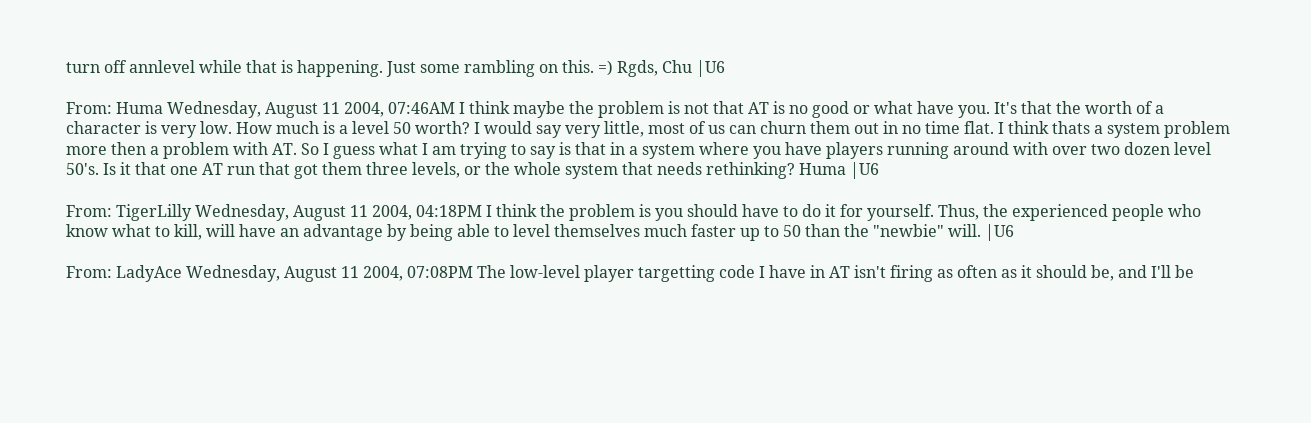turn off annlevel while that is happening. Just some rambling on this. =) Rgds, Chu |U6

From: Huma Wednesday, August 11 2004, 07:46AM I think maybe the problem is not that AT is no good or what have you. It's that the worth of a character is very low. How much is a level 50 worth? I would say very little, most of us can churn them out in no time flat. I think thats a system problem more then a problem with AT. So I guess what I am trying to say is that in a system where you have players running around with over two dozen level 50's. Is it that one AT run that got them three levels, or the whole system that needs rethinking? Huma |U6

From: TigerLilly Wednesday, August 11 2004, 04:18PM I think the problem is you should have to do it for yourself. Thus, the experienced people who know what to kill, will have an advantage by being able to level themselves much faster up to 50 than the "newbie" will. |U6

From: LadyAce Wednesday, August 11 2004, 07:08PM The low-level player targetting code I have in AT isn't firing as often as it should be, and I'll be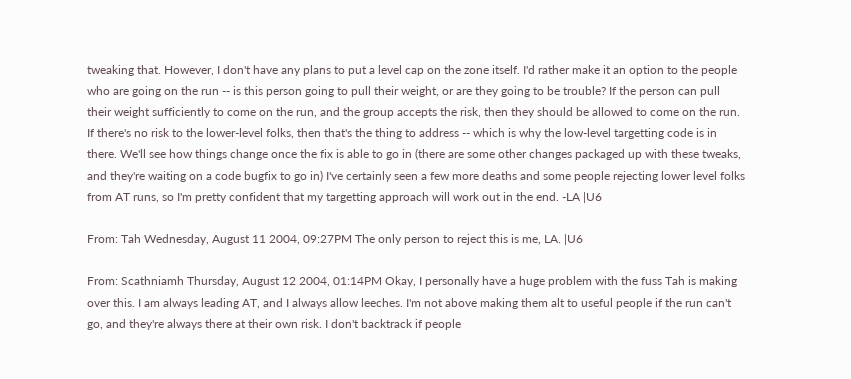tweaking that. However, I don't have any plans to put a level cap on the zone itself. I'd rather make it an option to the people who are going on the run -- is this person going to pull their weight, or are they going to be trouble? If the person can pull their weight sufficiently to come on the run, and the group accepts the risk, then they should be allowed to come on the run. If there's no risk to the lower-level folks, then that's the thing to address -- which is why the low-level targetting code is in there. We'll see how things change once the fix is able to go in (there are some other changes packaged up with these tweaks, and they're waiting on a code bugfix to go in) I've certainly seen a few more deaths and some people rejecting lower level folks from AT runs, so I'm pretty confident that my targetting approach will work out in the end. -LA |U6

From: Tah Wednesday, August 11 2004, 09:27PM The only person to reject this is me, LA. |U6

From: Scathniamh Thursday, August 12 2004, 01:14PM Okay, I personally have a huge problem with the fuss Tah is making over this. I am always leading AT, and I always allow leeches. I'm not above making them alt to useful people if the run can't go, and they're always there at their own risk. I don't backtrack if people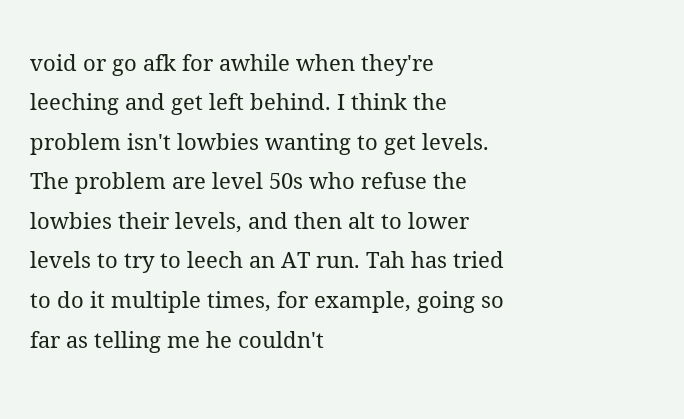void or go afk for awhile when they're leeching and get left behind. I think the problem isn't lowbies wanting to get levels. The problem are level 50s who refuse the lowbies their levels, and then alt to lower levels to try to leech an AT run. Tah has tried to do it multiple times, for example, going so far as telling me he couldn't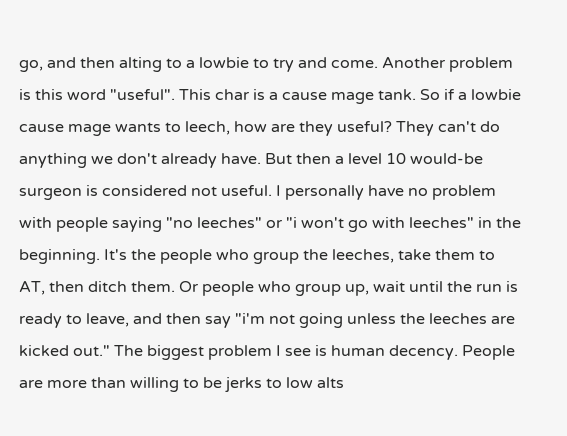go, and then alting to a lowbie to try and come. Another problem is this word "useful". This char is a cause mage tank. So if a lowbie cause mage wants to leech, how are they useful? They can't do anything we don't already have. But then a level 10 would-be surgeon is considered not useful. I personally have no problem with people saying "no leeches" or "i won't go with leeches" in the beginning. It's the people who group the leeches, take them to AT, then ditch them. Or people who group up, wait until the run is ready to leave, and then say "i'm not going unless the leeches are kicked out." The biggest problem I see is human decency. People are more than willing to be jerks to low alts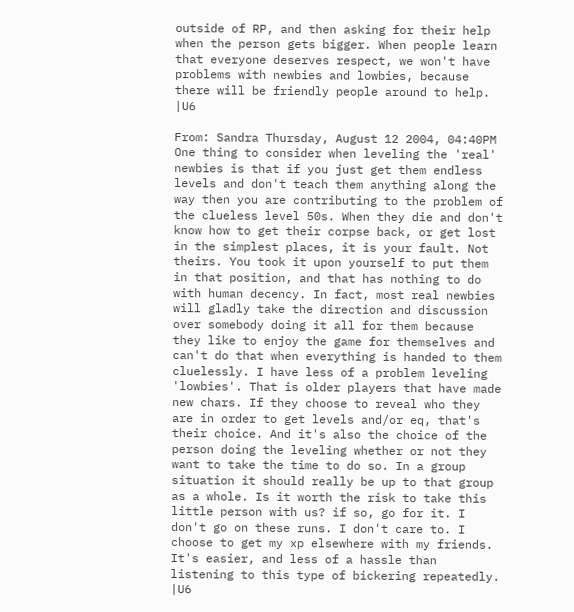outside of RP, and then asking for their help when the person gets bigger. When people learn that everyone deserves respect, we won't have problems with newbies and lowbies, because there will be friendly people around to help. |U6

From: Sandra Thursday, August 12 2004, 04:40PM One thing to consider when leveling the 'real' newbies is that if you just get them endless levels and don't teach them anything along the way then you are contributing to the problem of the clueless level 50s. When they die and don't know how to get their corpse back, or get lost in the simplest places, it is your fault. Not theirs. You took it upon yourself to put them in that position, and that has nothing to do with human decency. In fact, most real newbies will gladly take the direction and discussion over somebody doing it all for them because they like to enjoy the game for themselves and can't do that when everything is handed to them cluelessly. I have less of a problem leveling 'lowbies'. That is older players that have made new chars. If they choose to reveal who they are in order to get levels and/or eq, that's their choice. And it's also the choice of the person doing the leveling whether or not they want to take the time to do so. In a group situation it should really be up to that group as a whole. Is it worth the risk to take this little person with us? if so, go for it. I don't go on these runs. I don't care to. I choose to get my xp elsewhere with my friends. It's easier, and less of a hassle than listening to this type of bickering repeatedly. |U6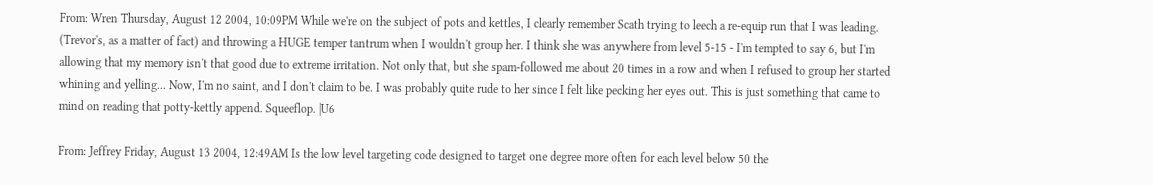From: Wren Thursday, August 12 2004, 10:09PM While we're on the subject of pots and kettles, I clearly remember Scath trying to leech a re-equip run that I was leading. (Trevor's, as a matter of fact) and throwing a HUGE temper tantrum when I wouldn't group her. I think she was anywhere from level 5-15 - I'm tempted to say 6, but I'm allowing that my memory isn't that good due to extreme irritation. Not only that, but she spam-followed me about 20 times in a row and when I refused to group her started whining and yelling... Now, I'm no saint, and I don't claim to be. I was probably quite rude to her since I felt like pecking her eyes out. This is just something that came to mind on reading that potty-kettly append. Squeeflop. |U6

From: Jeffrey Friday, August 13 2004, 12:49AM Is the low level targeting code designed to target one degree more often for each level below 50 the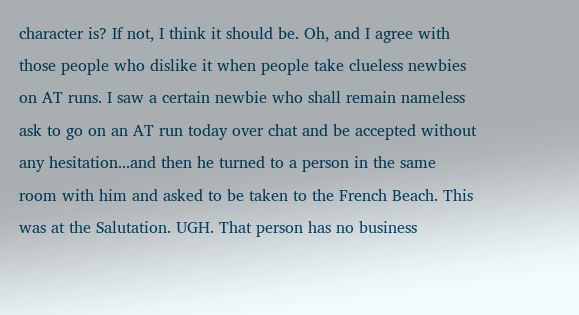character is? If not, I think it should be. Oh, and I agree with those people who dislike it when people take clueless newbies on AT runs. I saw a certain newbie who shall remain nameless ask to go on an AT run today over chat and be accepted without any hesitation...and then he turned to a person in the same room with him and asked to be taken to the French Beach. This was at the Salutation. UGH. That person has no business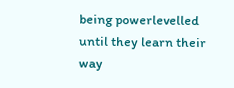being powerlevelled until they learn their way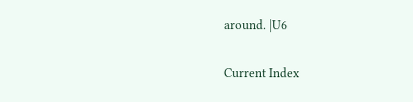around. |U6


Current Index